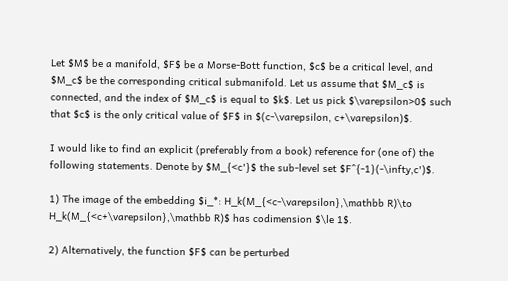Let $M$ be a manifold, $F$ be a Morse-Bott function, $c$ be a critical level, and $M_c$ be the corresponding critical submanifold. Let us assume that $M_c$ is connected, and the index of $M_c$ is equal to $k$. Let us pick $\varepsilon>0$ such that $c$ is the only critical value of $F$ in $(c-\varepsilon, c+\varepsilon)$.

I would like to find an explicit (preferably from a book) reference for (one of) the following statements. Denote by $M_{<c'}$ the sub-level set $F^{-1}(-\infty,c')$.

1) The image of the embedding $i_*: H_k(M_{<c-\varepsilon},\mathbb R)\to H_k(M_{<c+\varepsilon},\mathbb R)$ has codimension $\le 1$.

2) Alternatively, the function $F$ can be perturbed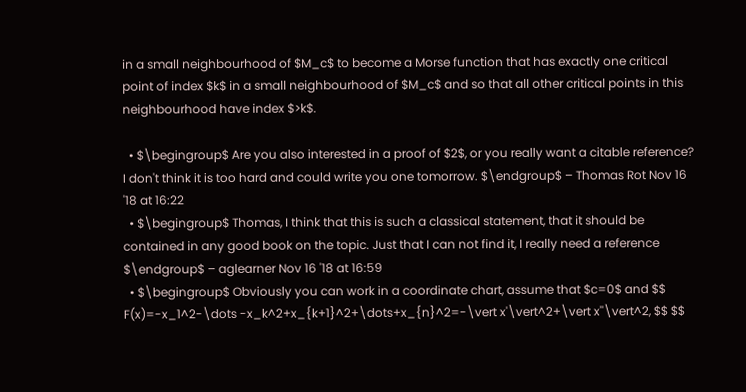in a small neighbourhood of $M_c$ to become a Morse function that has exactly one critical point of index $k$ in a small neighbourhood of $M_c$ and so that all other critical points in this neighbourhood have index $>k$.

  • $\begingroup$ Are you also interested in a proof of $2$, or you really want a citable reference? I don't think it is too hard and could write you one tomorrow. $\endgroup$ – Thomas Rot Nov 16 '18 at 16:22
  • $\begingroup$ Thomas, I think that this is such a classical statement, that it should be contained in any good book on the topic. Just that I can not find it, I really need a reference $\endgroup$ – aglearner Nov 16 '18 at 16:59
  • $\begingroup$ Obviously you can work in a coordinate chart, assume that $c=0$ and $$ F(x)=-x_1^2-\dots -x_k^2+x_{k+1}^2+\dots+x_{n}^2=-\vert x'\vert^2+\vert x''\vert^2, $$ $$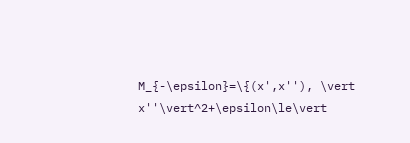M_{-\epsilon}=\{(x',x''), \vert x''\vert^2+\epsilon\le\vert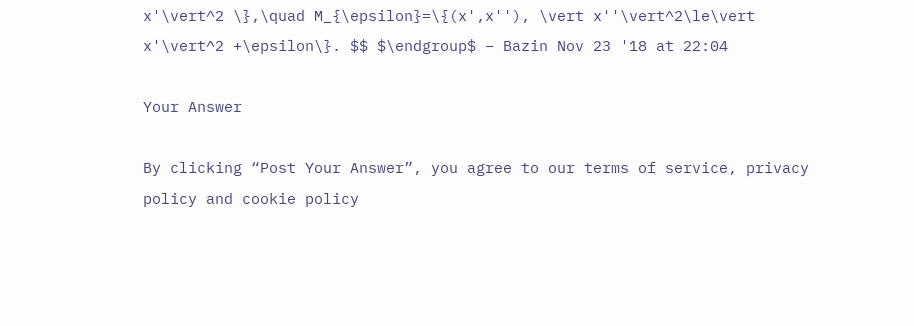x'\vert^2 \},\quad M_{\epsilon}=\{(x',x''), \vert x''\vert^2\le\vert x'\vert^2 +\epsilon\}. $$ $\endgroup$ – Bazin Nov 23 '18 at 22:04

Your Answer

By clicking “Post Your Answer”, you agree to our terms of service, privacy policy and cookie policy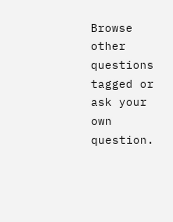Browse other questions tagged or ask your own question.